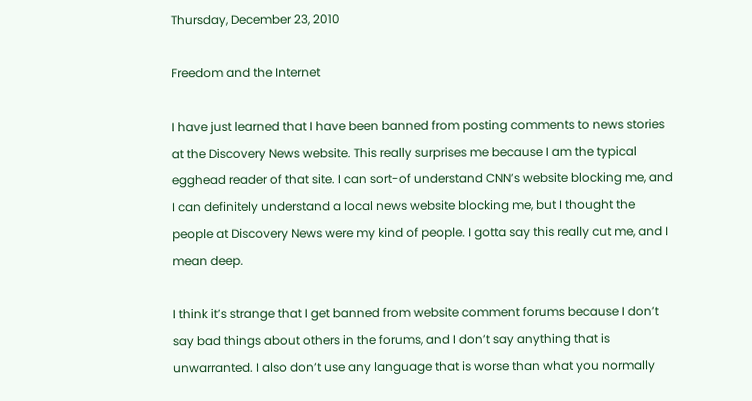Thursday, December 23, 2010

Freedom and the Internet

I have just learned that I have been banned from posting comments to news stories at the Discovery News website. This really surprises me because I am the typical egghead reader of that site. I can sort-of understand CNN’s website blocking me, and I can definitely understand a local news website blocking me, but I thought the people at Discovery News were my kind of people. I gotta say this really cut me, and I mean deep.

I think it’s strange that I get banned from website comment forums because I don’t say bad things about others in the forums, and I don’t say anything that is unwarranted. I also don’t use any language that is worse than what you normally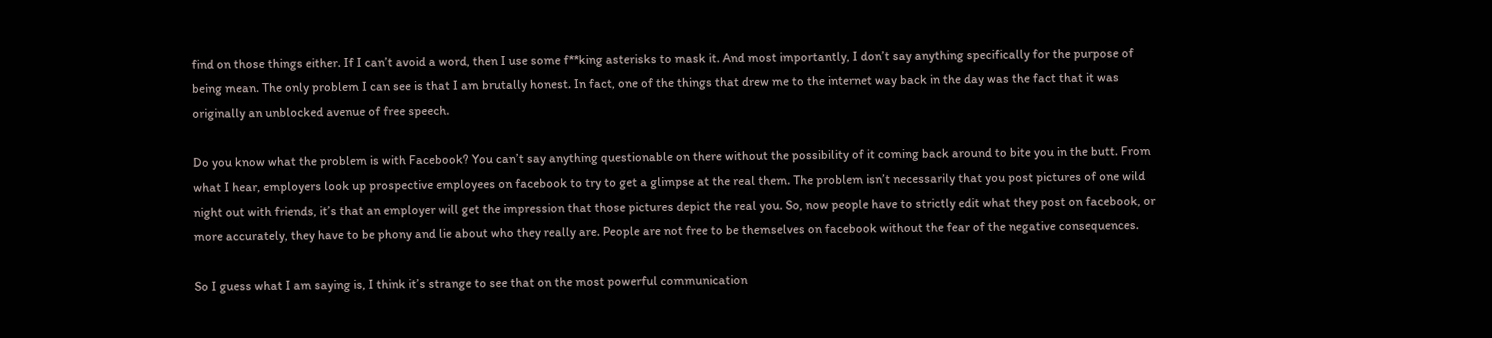find on those things either. If I can’t avoid a word, then I use some f**king asterisks to mask it. And most importantly, I don’t say anything specifically for the purpose of being mean. The only problem I can see is that I am brutally honest. In fact, one of the things that drew me to the internet way back in the day was the fact that it was originally an unblocked avenue of free speech.

Do you know what the problem is with Facebook? You can’t say anything questionable on there without the possibility of it coming back around to bite you in the butt. From what I hear, employers look up prospective employees on facebook to try to get a glimpse at the real them. The problem isn’t necessarily that you post pictures of one wild night out with friends, it’s that an employer will get the impression that those pictures depict the real you. So, now people have to strictly edit what they post on facebook, or more accurately, they have to be phony and lie about who they really are. People are not free to be themselves on facebook without the fear of the negative consequences.

So I guess what I am saying is, I think it’s strange to see that on the most powerful communication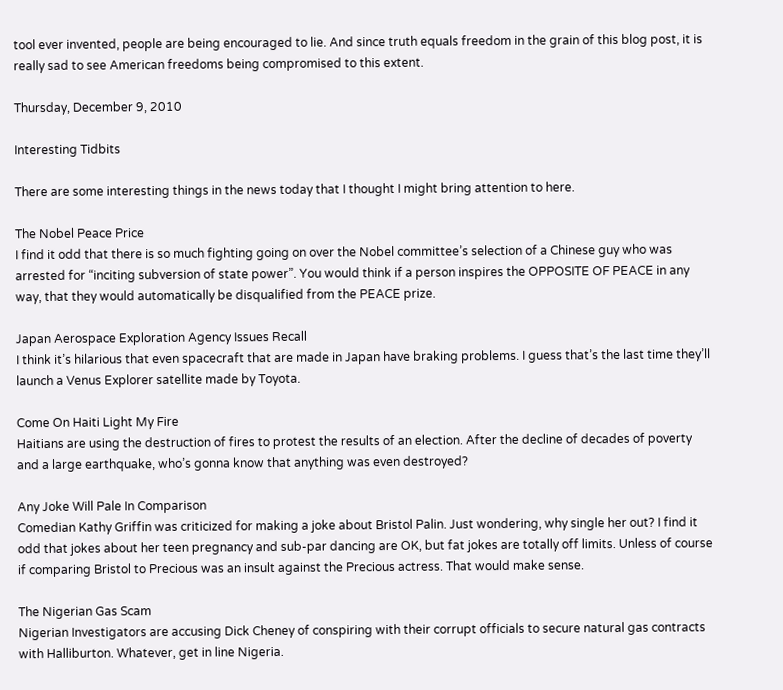tool ever invented, people are being encouraged to lie. And since truth equals freedom in the grain of this blog post, it is really sad to see American freedoms being compromised to this extent.

Thursday, December 9, 2010

Interesting Tidbits

There are some interesting things in the news today that I thought I might bring attention to here.

The Nobel Peace Price
I find it odd that there is so much fighting going on over the Nobel committee’s selection of a Chinese guy who was arrested for “inciting subversion of state power”. You would think if a person inspires the OPPOSITE OF PEACE in any way, that they would automatically be disqualified from the PEACE prize.

Japan Aerospace Exploration Agency Issues Recall
I think it’s hilarious that even spacecraft that are made in Japan have braking problems. I guess that’s the last time they’ll launch a Venus Explorer satellite made by Toyota.

Come On Haiti Light My Fire
Haitians are using the destruction of fires to protest the results of an election. After the decline of decades of poverty and a large earthquake, who’s gonna know that anything was even destroyed?

Any Joke Will Pale In Comparison
Comedian Kathy Griffin was criticized for making a joke about Bristol Palin. Just wondering, why single her out? I find it odd that jokes about her teen pregnancy and sub-par dancing are OK, but fat jokes are totally off limits. Unless of course if comparing Bristol to Precious was an insult against the Precious actress. That would make sense.

The Nigerian Gas Scam
Nigerian Investigators are accusing Dick Cheney of conspiring with their corrupt officials to secure natural gas contracts with Halliburton. Whatever, get in line Nigeria.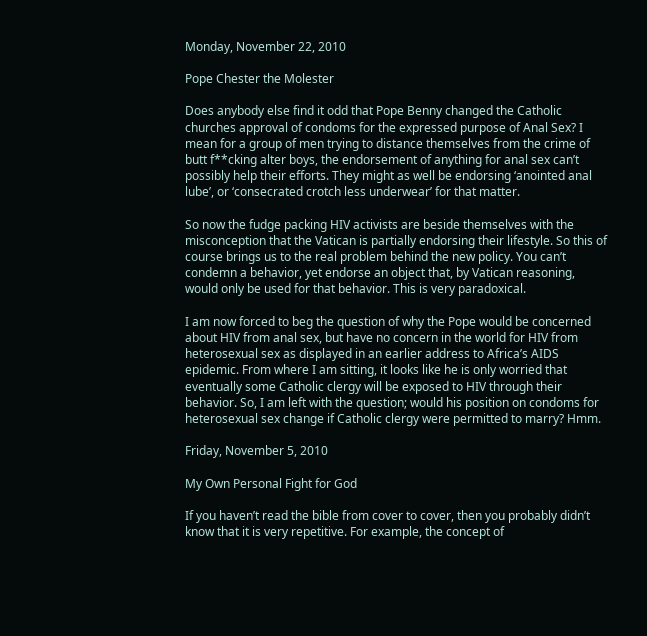Monday, November 22, 2010

Pope Chester the Molester

Does anybody else find it odd that Pope Benny changed the Catholic churches approval of condoms for the expressed purpose of Anal Sex? I mean for a group of men trying to distance themselves from the crime of butt f**cking alter boys, the endorsement of anything for anal sex can’t possibly help their efforts. They might as well be endorsing ‘anointed anal lube’, or ‘consecrated crotch less underwear’ for that matter.

So now the fudge packing HIV activists are beside themselves with the misconception that the Vatican is partially endorsing their lifestyle. So this of course brings us to the real problem behind the new policy. You can’t condemn a behavior, yet endorse an object that, by Vatican reasoning, would only be used for that behavior. This is very paradoxical.

I am now forced to beg the question of why the Pope would be concerned about HIV from anal sex, but have no concern in the world for HIV from heterosexual sex as displayed in an earlier address to Africa’s AIDS epidemic. From where I am sitting, it looks like he is only worried that eventually some Catholic clergy will be exposed to HIV through their behavior. So, I am left with the question; would his position on condoms for heterosexual sex change if Catholic clergy were permitted to marry? Hmm.

Friday, November 5, 2010

My Own Personal Fight for God

If you haven’t read the bible from cover to cover, then you probably didn’t know that it is very repetitive. For example, the concept of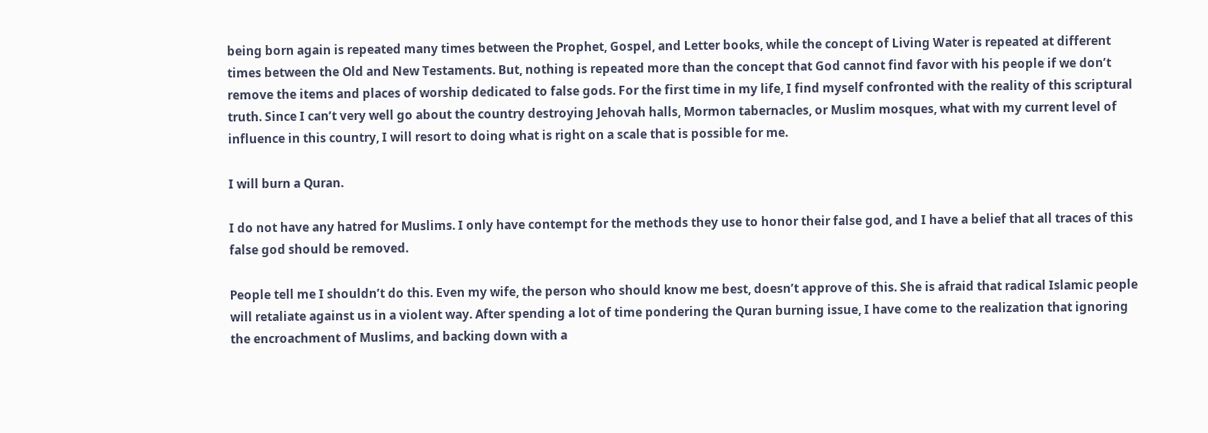being born again is repeated many times between the Prophet, Gospel, and Letter books, while the concept of Living Water is repeated at different times between the Old and New Testaments. But, nothing is repeated more than the concept that God cannot find favor with his people if we don’t remove the items and places of worship dedicated to false gods. For the first time in my life, I find myself confronted with the reality of this scriptural truth. Since I can’t very well go about the country destroying Jehovah halls, Mormon tabernacles, or Muslim mosques, what with my current level of influence in this country, I will resort to doing what is right on a scale that is possible for me.

I will burn a Quran.

I do not have any hatred for Muslims. I only have contempt for the methods they use to honor their false god, and I have a belief that all traces of this false god should be removed.

People tell me I shouldn’t do this. Even my wife, the person who should know me best, doesn’t approve of this. She is afraid that radical Islamic people will retaliate against us in a violent way. After spending a lot of time pondering the Quran burning issue, I have come to the realization that ignoring the encroachment of Muslims, and backing down with a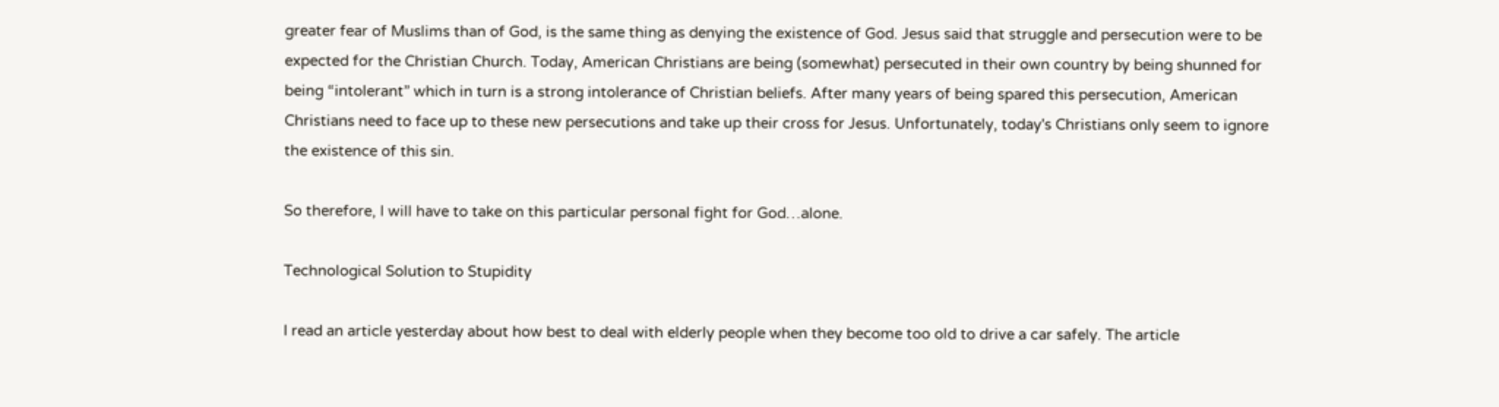greater fear of Muslims than of God, is the same thing as denying the existence of God. Jesus said that struggle and persecution were to be expected for the Christian Church. Today, American Christians are being (somewhat) persecuted in their own country by being shunned for being “intolerant” which in turn is a strong intolerance of Christian beliefs. After many years of being spared this persecution, American Christians need to face up to these new persecutions and take up their cross for Jesus. Unfortunately, today's Christians only seem to ignore the existence of this sin.

So therefore, I will have to take on this particular personal fight for God…alone.

Technological Solution to Stupidity

I read an article yesterday about how best to deal with elderly people when they become too old to drive a car safely. The article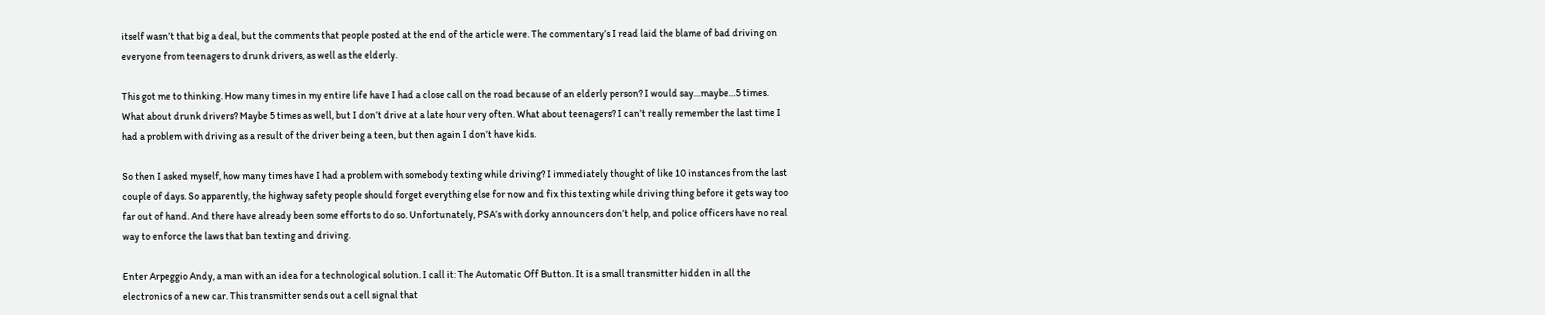itself wasn’t that big a deal, but the comments that people posted at the end of the article were. The commentary’s I read laid the blame of bad driving on everyone from teenagers to drunk drivers, as well as the elderly.

This got me to thinking. How many times in my entire life have I had a close call on the road because of an elderly person? I would say…maybe…5 times. What about drunk drivers? Maybe 5 times as well, but I don’t drive at a late hour very often. What about teenagers? I can’t really remember the last time I had a problem with driving as a result of the driver being a teen, but then again I don’t have kids.

So then I asked myself, how many times have I had a problem with somebody texting while driving? I immediately thought of like 10 instances from the last couple of days. So apparently, the highway safety people should forget everything else for now and fix this texting while driving thing before it gets way too far out of hand. And there have already been some efforts to do so. Unfortunately, PSA’s with dorky announcers don’t help, and police officers have no real way to enforce the laws that ban texting and driving.

Enter Arpeggio Andy, a man with an idea for a technological solution. I call it: The Automatic Off Button. It is a small transmitter hidden in all the electronics of a new car. This transmitter sends out a cell signal that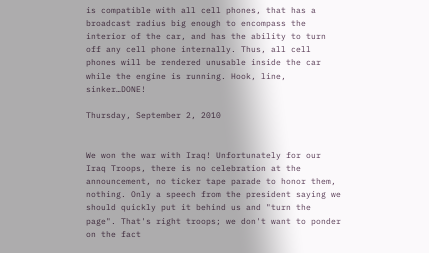is compatible with all cell phones, that has a broadcast radius big enough to encompass the interior of the car, and has the ability to turn off any cell phone internally. Thus, all cell phones will be rendered unusable inside the car while the engine is running. Hook, line, sinker…DONE!

Thursday, September 2, 2010


We won the war with Iraq! Unfortunately for our Iraq Troops, there is no celebration at the announcement, no ticker tape parade to honor them, nothing. Only a speech from the president saying we should quickly put it behind us and "turn the page". That's right troops; we don't want to ponder on the fact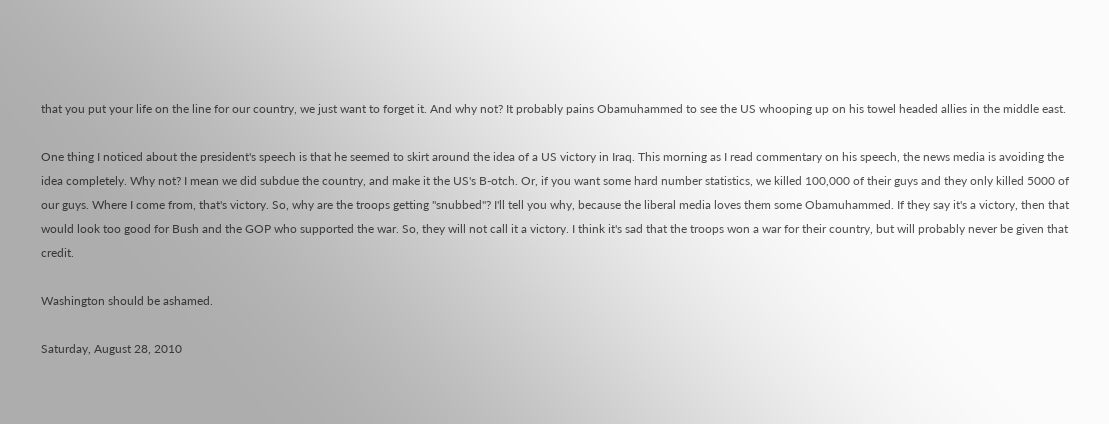that you put your life on the line for our country, we just want to forget it. And why not? It probably pains Obamuhammed to see the US whooping up on his towel headed allies in the middle east.

One thing I noticed about the president's speech is that he seemed to skirt around the idea of a US victory in Iraq. This morning as I read commentary on his speech, the news media is avoiding the idea completely. Why not? I mean we did subdue the country, and make it the US's B-otch. Or, if you want some hard number statistics, we killed 100,000 of their guys and they only killed 5000 of our guys. Where I come from, that's victory. So, why are the troops getting "snubbed"? I'll tell you why, because the liberal media loves them some Obamuhammed. If they say it's a victory, then that would look too good for Bush and the GOP who supported the war. So, they will not call it a victory. I think it's sad that the troops won a war for their country, but will probably never be given that credit.

Washington should be ashamed.

Saturday, August 28, 2010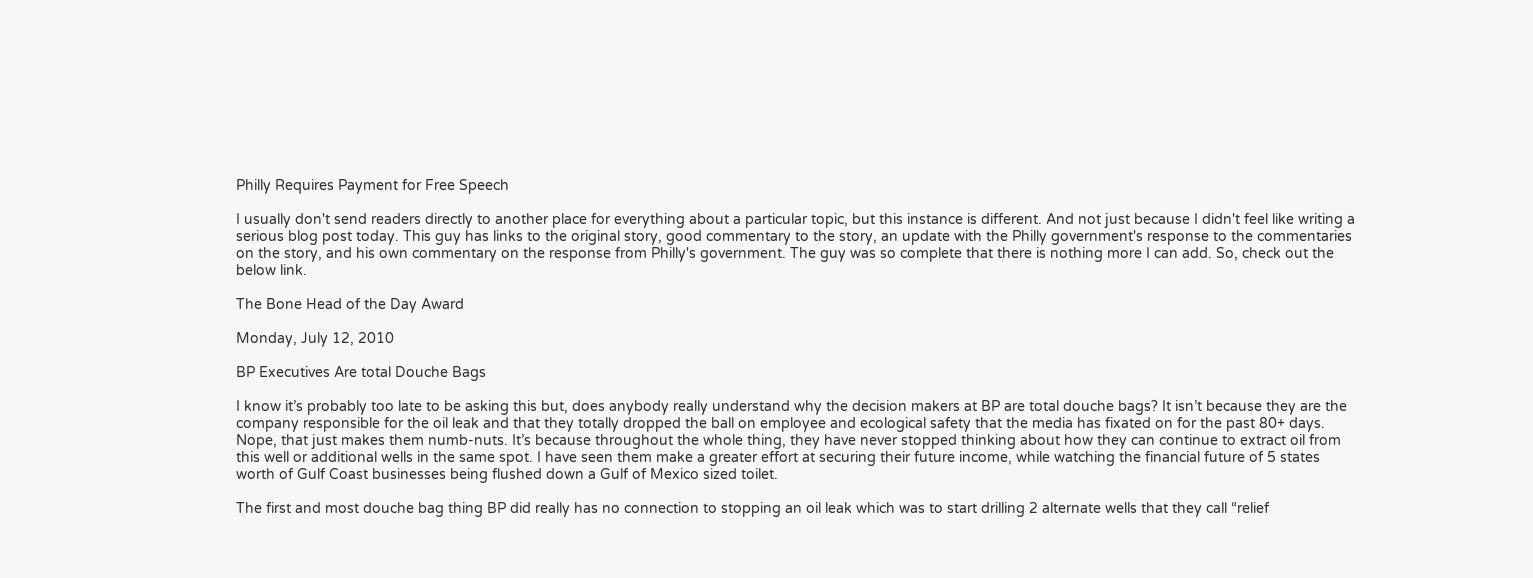Philly Requires Payment for Free Speech

I usually don't send readers directly to another place for everything about a particular topic, but this instance is different. And not just because I didn't feel like writing a serious blog post today. This guy has links to the original story, good commentary to the story, an update with the Philly government's response to the commentaries on the story, and his own commentary on the response from Philly's government. The guy was so complete that there is nothing more I can add. So, check out the below link.

The Bone Head of the Day Award

Monday, July 12, 2010

BP Executives Are total Douche Bags

I know it’s probably too late to be asking this but, does anybody really understand why the decision makers at BP are total douche bags? It isn’t because they are the company responsible for the oil leak and that they totally dropped the ball on employee and ecological safety that the media has fixated on for the past 80+ days. Nope, that just makes them numb-nuts. It’s because throughout the whole thing, they have never stopped thinking about how they can continue to extract oil from this well or additional wells in the same spot. I have seen them make a greater effort at securing their future income, while watching the financial future of 5 states worth of Gulf Coast businesses being flushed down a Gulf of Mexico sized toilet.

The first and most douche bag thing BP did really has no connection to stopping an oil leak which was to start drilling 2 alternate wells that they call “relief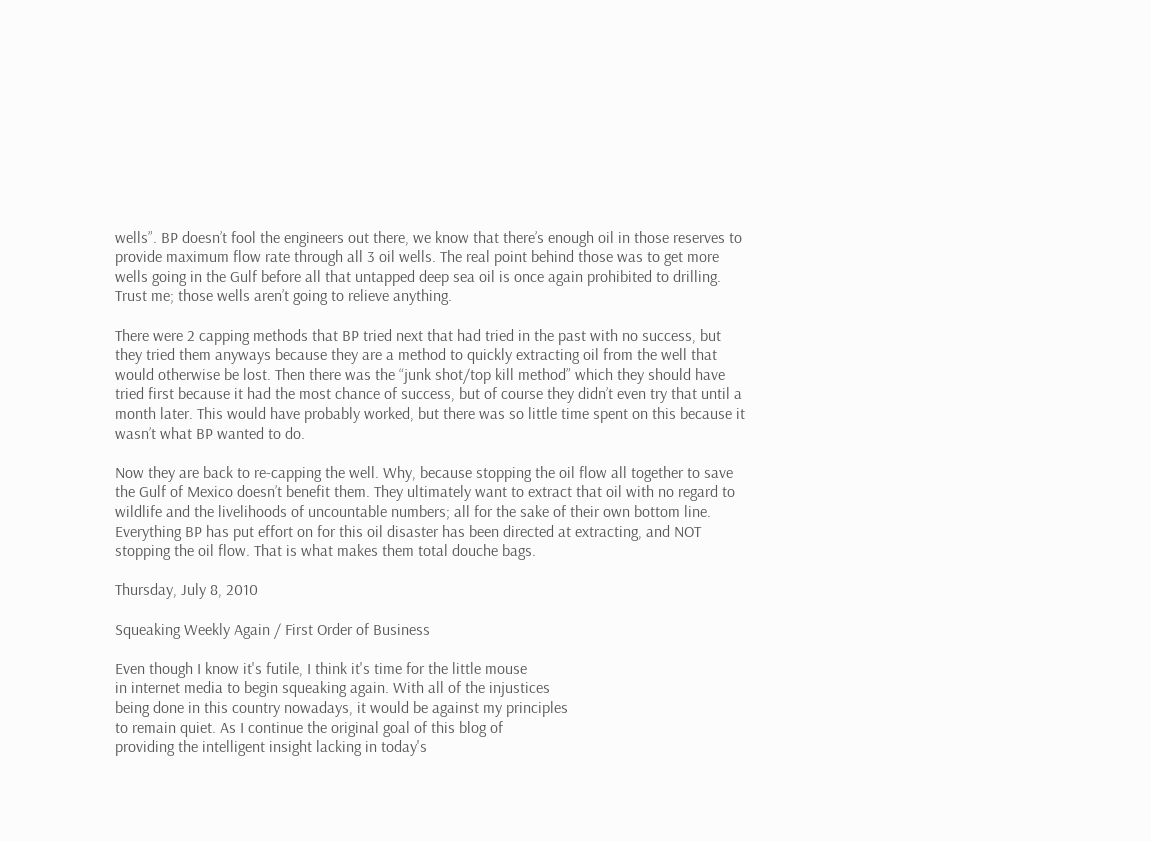wells”. BP doesn’t fool the engineers out there, we know that there’s enough oil in those reserves to provide maximum flow rate through all 3 oil wells. The real point behind those was to get more wells going in the Gulf before all that untapped deep sea oil is once again prohibited to drilling. Trust me; those wells aren’t going to relieve anything.

There were 2 capping methods that BP tried next that had tried in the past with no success, but they tried them anyways because they are a method to quickly extracting oil from the well that would otherwise be lost. Then there was the “junk shot/top kill method” which they should have tried first because it had the most chance of success, but of course they didn’t even try that until a month later. This would have probably worked, but there was so little time spent on this because it wasn’t what BP wanted to do.

Now they are back to re-capping the well. Why, because stopping the oil flow all together to save the Gulf of Mexico doesn’t benefit them. They ultimately want to extract that oil with no regard to wildlife and the livelihoods of uncountable numbers; all for the sake of their own bottom line. Everything BP has put effort on for this oil disaster has been directed at extracting, and NOT stopping the oil flow. That is what makes them total douche bags.

Thursday, July 8, 2010

Squeaking Weekly Again / First Order of Business

Even though I know it's futile, I think it's time for the little mouse
in internet media to begin squeaking again. With all of the injustices
being done in this country nowadays, it would be against my principles
to remain quiet. As I continue the original goal of this blog of
providing the intelligent insight lacking in today's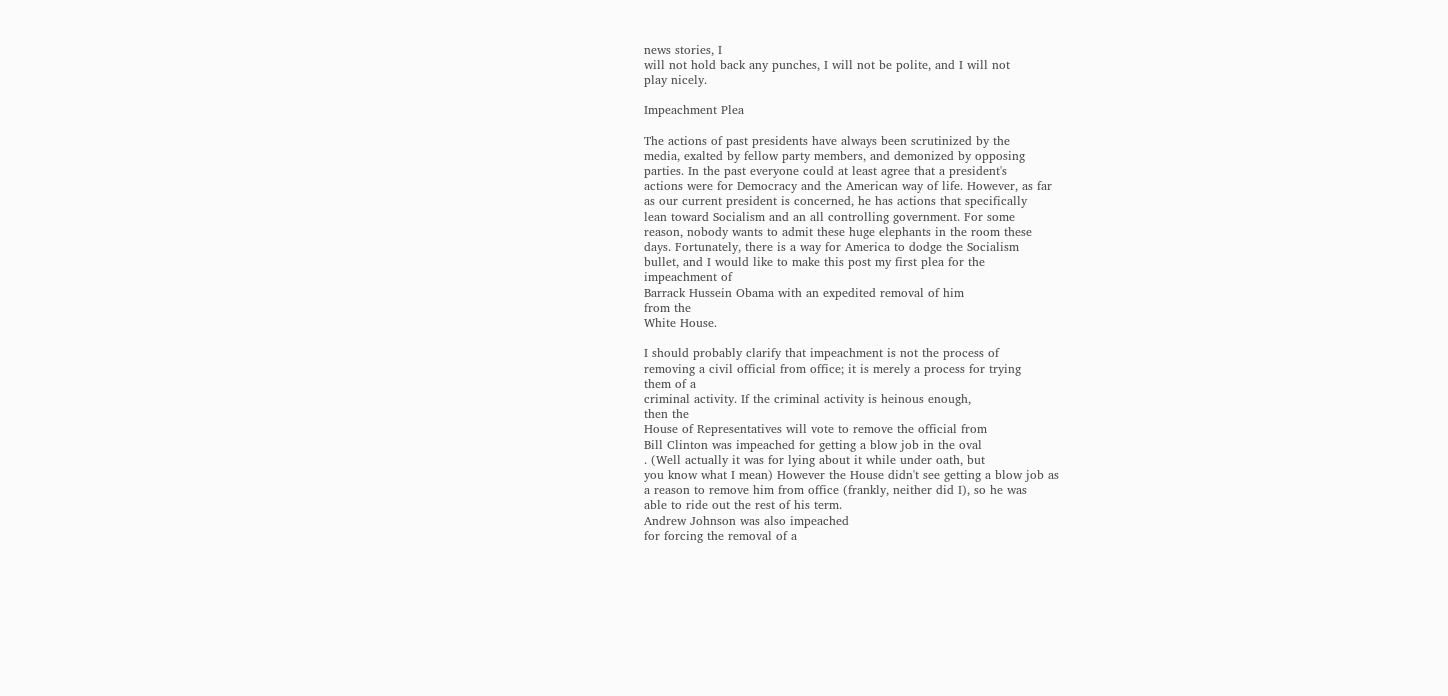news stories, I
will not hold back any punches, I will not be polite, and I will not
play nicely.

Impeachment Plea

The actions of past presidents have always been scrutinized by the
media, exalted by fellow party members, and demonized by opposing
parties. In the past everyone could at least agree that a president's
actions were for Democracy and the American way of life. However, as far
as our current president is concerned, he has actions that specifically
lean toward Socialism and an all controlling government. For some
reason, nobody wants to admit these huge elephants in the room these
days. Fortunately, there is a way for America to dodge the Socialism
bullet, and I would like to make this post my first plea for the
impeachment of
Barrack Hussein Obama with an expedited removal of him
from the
White House.

I should probably clarify that impeachment is not the process of
removing a civil official from office; it is merely a process for trying
them of a
criminal activity. If the criminal activity is heinous enough,
then the
House of Representatives will vote to remove the official from
Bill Clinton was impeached for getting a blow job in the oval
. (Well actually it was for lying about it while under oath, but
you know what I mean) However the House didn't see getting a blow job as
a reason to remove him from office (frankly, neither did I), so he was
able to ride out the rest of his term.
Andrew Johnson was also impeached
for forcing the removal of a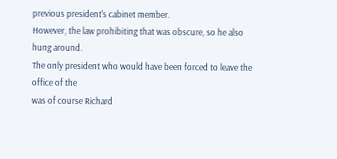previous president's cabinet member.
However, the law prohibiting that was obscure, so he also hung around.
The only president who would have been forced to leave the
office of the
was of course Richard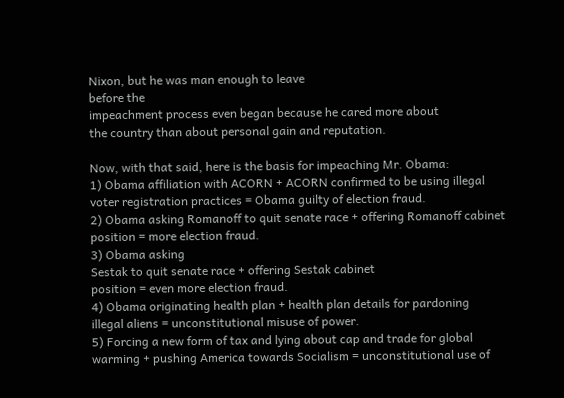Nixon, but he was man enough to leave
before the
impeachment process even began because he cared more about
the country than about personal gain and reputation.

Now, with that said, here is the basis for impeaching Mr. Obama:
1) Obama affiliation with ACORN + ACORN confirmed to be using illegal
voter registration practices = Obama guilty of election fraud.
2) Obama asking Romanoff to quit senate race + offering Romanoff cabinet
position = more election fraud.
3) Obama asking
Sestak to quit senate race + offering Sestak cabinet
position = even more election fraud.
4) Obama originating health plan + health plan details for pardoning
illegal aliens = unconstitutional misuse of power.
5) Forcing a new form of tax and lying about cap and trade for global
warming + pushing America towards Socialism = unconstitutional use of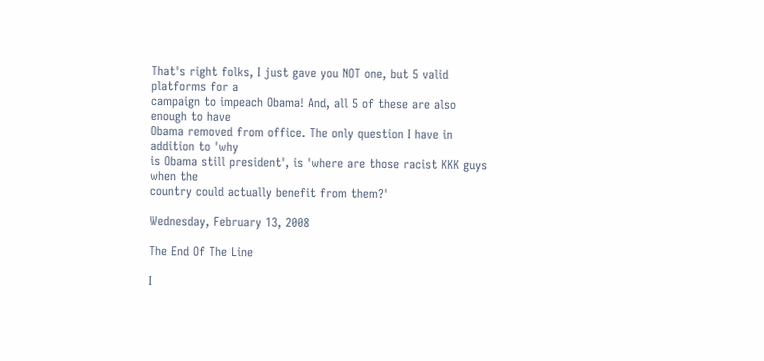That's right folks, I just gave you NOT one, but 5 valid platforms for a
campaign to impeach Obama! And, all 5 of these are also enough to have
Obama removed from office. The only question I have in addition to 'why
is Obama still president', is 'where are those racist KKK guys when the
country could actually benefit from them?'

Wednesday, February 13, 2008

The End Of The Line

I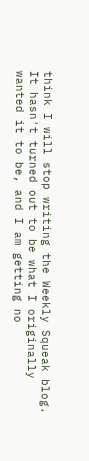think I will stop writing the Weekly Squeak blog. It hasn't turned out to be what I originally wanted it to be, and I am getting no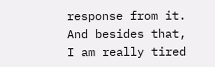response from it. And besides that, I am really tired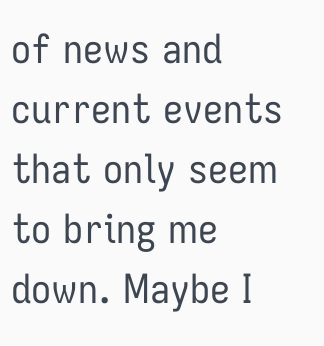of news and current events that only seem to bring me down. Maybe I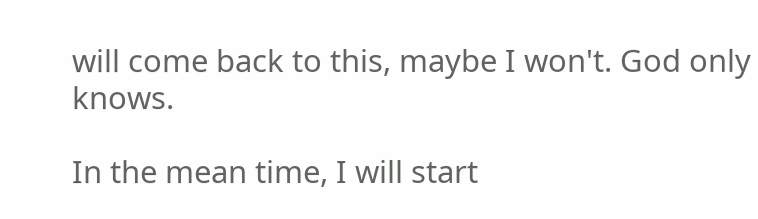will come back to this, maybe I won't. God only knows.

In the mean time, I will start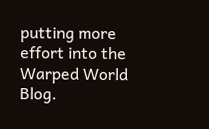putting more effort into the Warped World Blog.